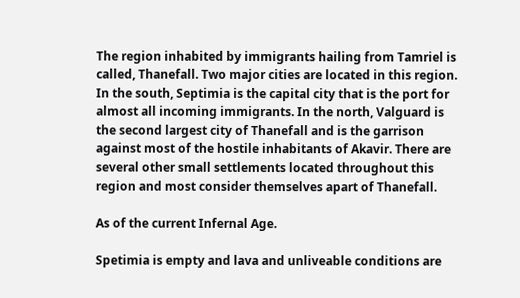The region inhabited by immigrants hailing from Tamriel is called, Thanefall. Two major cities are located in this region. In the south, Septimia is the capital city that is the port for almost all incoming immigrants. In the north, Valguard is the second largest city of Thanefall and is the garrison against most of the hostile inhabitants of Akavir. There are several other small settlements located throughout this region and most consider themselves apart of Thanefall.

As of the current Infernal Age.

Spetimia is empty and lava and unliveable conditions are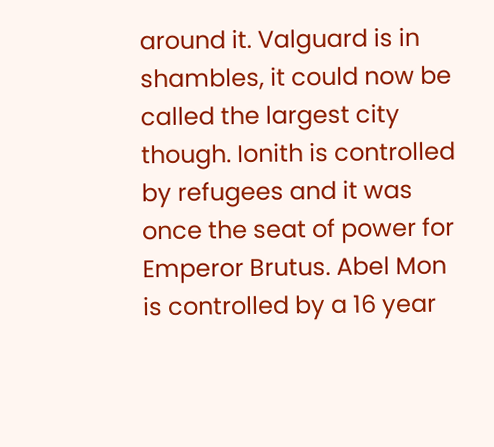around it. Valguard is in shambles, it could now be called the largest city though. Ionith is controlled by refugees and it was once the seat of power for Emperor Brutus. Abel Mon is controlled by a 16 year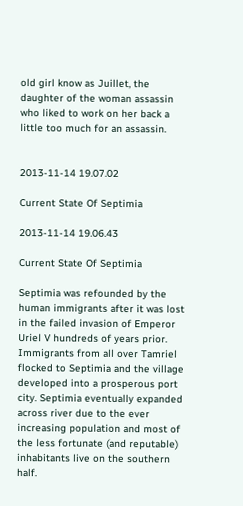old girl know as Juillet, the daughter of the woman assassin who liked to work on her back a little too much for an assassin.


2013-11-14 19.07.02

Current State Of Septimia

2013-11-14 19.06.43

Current State Of Septimia

Septimia was refounded by the human immigrants after it was lost in the failed invasion of Emperor Uriel V hundreds of years prior. Immigrants from all over Tamriel flocked to Septimia and the village developed into a prosperous port city. Septimia eventually expanded across river due to the ever increasing population and most of the less fortunate (and reputable) inhabitants live on the southern half.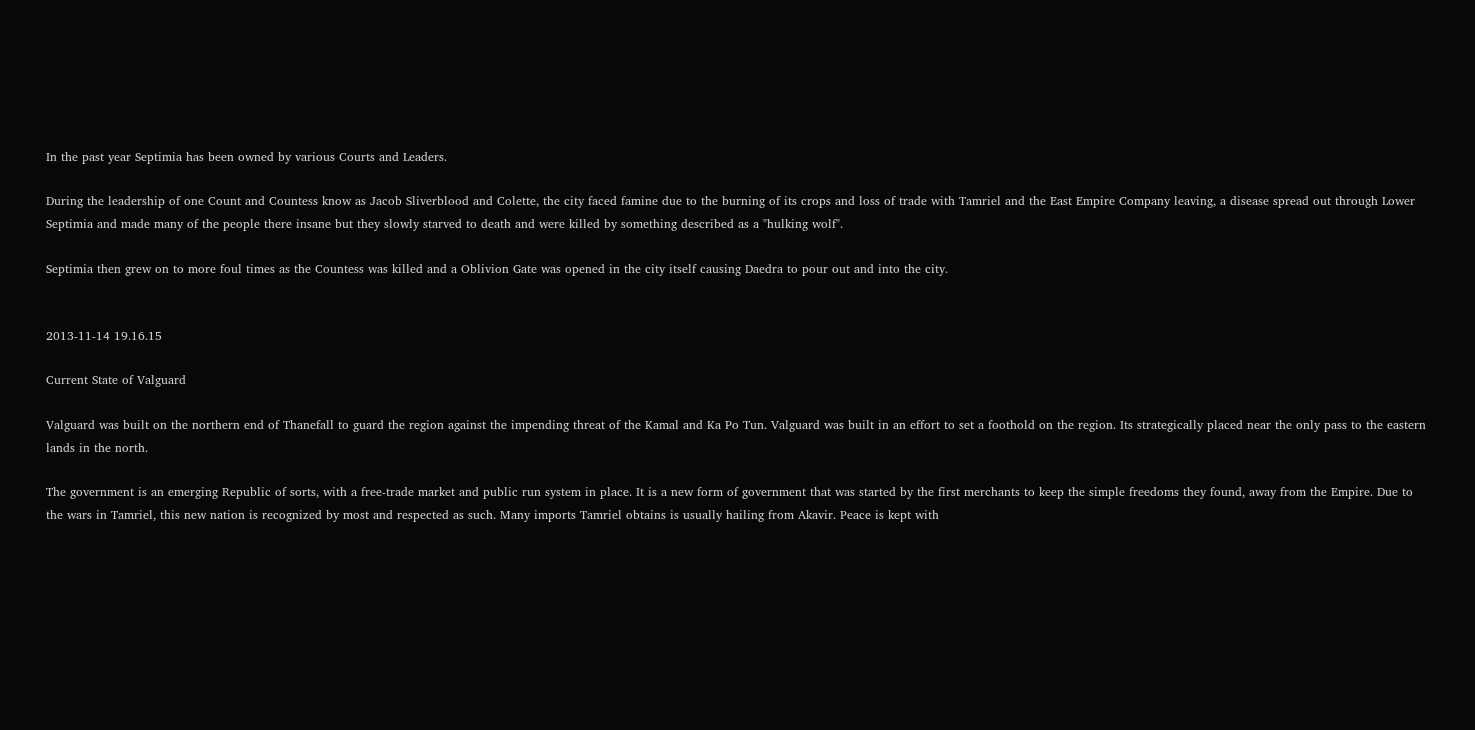In the past year Septimia has been owned by various Courts and Leaders.

During the leadership of one Count and Countess know as Jacob Sliverblood and Colette, the city faced famine due to the burning of its crops and loss of trade with Tamriel and the East Empire Company leaving, a disease spread out through Lower Septimia and made many of the people there insane but they slowly starved to death and were killed by something described as a "hulking wolf".

Septimia then grew on to more foul times as the Countess was killed and a Oblivion Gate was opened in the city itself causing Daedra to pour out and into the city.


2013-11-14 19.16.15

Current State of Valguard

Valguard was built on the northern end of Thanefall to guard the region against the impending threat of the Kamal and Ka Po Tun. Valguard was built in an effort to set a foothold on the region. Its strategically placed near the only pass to the eastern lands in the north.

The government is an emerging Republic of sorts, with a free-trade market and public run system in place. It is a new form of government that was started by the first merchants to keep the simple freedoms they found, away from the Empire. Due to the wars in Tamriel, this new nation is recognized by most and respected as such. Many imports Tamriel obtains is usually hailing from Akavir. Peace is kept with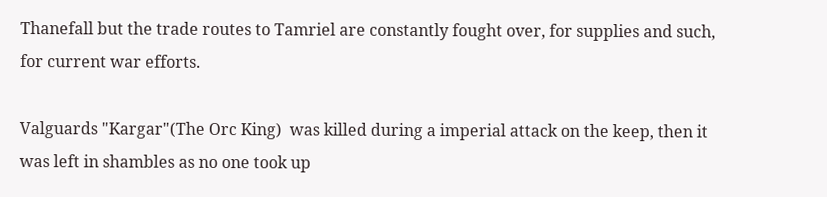Thanefall but the trade routes to Tamriel are constantly fought over, for supplies and such, for current war efforts.

Valguards "Kargar"(The Orc King)  was killed during a imperial attack on the keep, then it was left in shambles as no one took up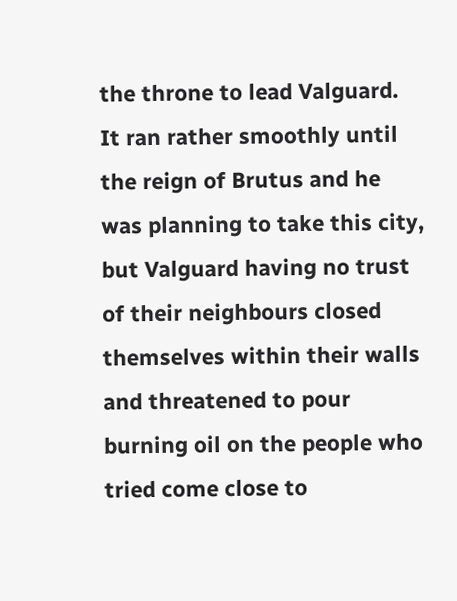the throne to lead Valguard. It ran rather smoothly until the reign of Brutus and he was planning to take this city, but Valguard having no trust of their neighbours closed themselves within their walls and threatened to pour burning oil on the people who tried come close to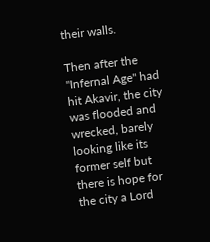their walls.

Then after the "Infernal Age" had hit Akavir, the city was flooded and wrecked, barely looking like its former self but there is hope for the city a Lord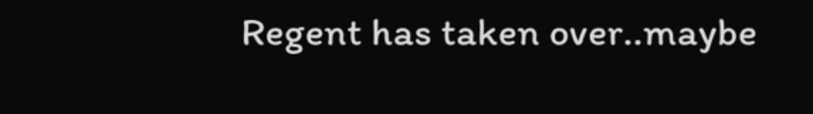Regent has taken over..maybe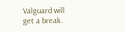Valguard will get a break.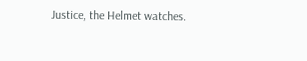Justice, the Helmet watches.